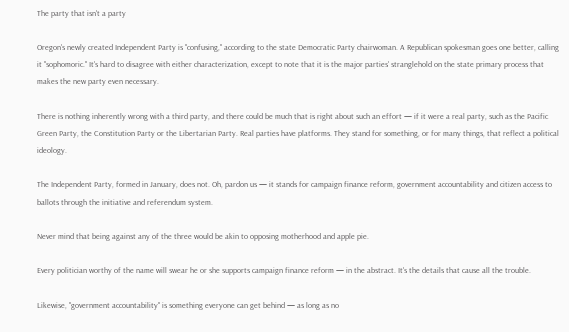The party that isn't a party

Oregon's newly created Independent Party is "confusing," according to the state Democratic Party chairwoman. A Republican spokesman goes one better, calling it "sophomoric." It's hard to disagree with either characterization, except to note that it is the major parties' stranglehold on the state primary process that makes the new party even necessary.

There is nothing inherently wrong with a third party, and there could be much that is right about such an effort — if it were a real party, such as the Pacific Green Party, the Constitution Party or the Libertarian Party. Real parties have platforms. They stand for something, or for many things, that reflect a political ideology.

The Independent Party, formed in January, does not. Oh, pardon us — it stands for campaign finance reform, government accountability and citizen access to ballots through the initiative and referendum system.

Never mind that being against any of the three would be akin to opposing motherhood and apple pie.

Every politician worthy of the name will swear he or she supports campaign finance reform — in the abstract. It's the details that cause all the trouble.

Likewise, "government accountability" is something everyone can get behind — as long as no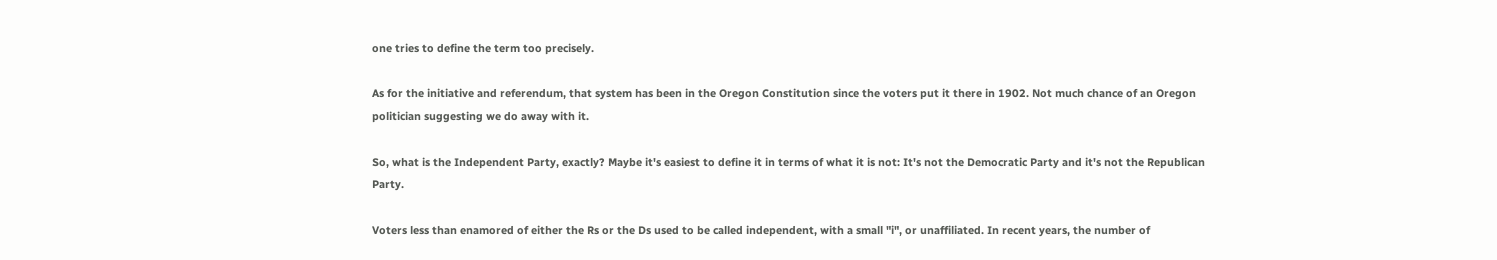one tries to define the term too precisely.

As for the initiative and referendum, that system has been in the Oregon Constitution since the voters put it there in 1902. Not much chance of an Oregon politician suggesting we do away with it.

So, what is the Independent Party, exactly? Maybe it's easiest to define it in terms of what it is not: It's not the Democratic Party and it's not the Republican Party.

Voters less than enamored of either the Rs or the Ds used to be called independent, with a small "i", or unaffiliated. In recent years, the number of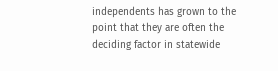independents has grown to the point that they are often the deciding factor in statewide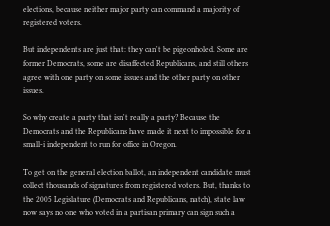elections, because neither major party can command a majority of registered voters.

But independents are just that: they can't be pigeonholed. Some are former Democrats, some are disaffected Republicans, and still others agree with one party on some issues and the other party on other issues.

So why create a party that isn't really a party? Because the Democrats and the Republicans have made it next to impossible for a small-i independent to run for office in Oregon.

To get on the general election ballot, an independent candidate must collect thousands of signatures from registered voters. But, thanks to the 2005 Legislature (Democrats and Republicans, natch), state law now says no one who voted in a partisan primary can sign such a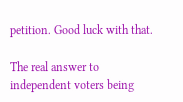petition. Good luck with that.

The real answer to independent voters being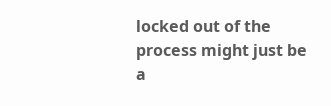locked out of the process might just be a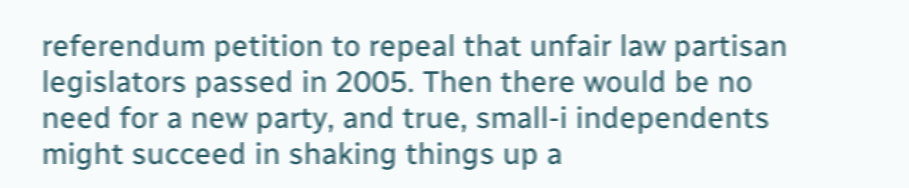referendum petition to repeal that unfair law partisan legislators passed in 2005. Then there would be no need for a new party, and true, small-i independents might succeed in shaking things up a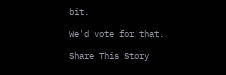bit.

We'd vote for that.

Share This Story